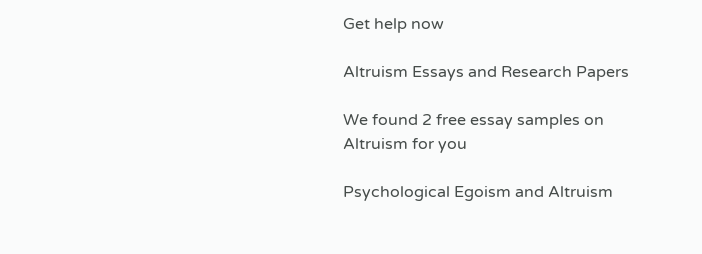Get help now

Altruism Essays and Research Papers

We found 2 free essay samples on Altruism for you

Psychological Egoism and Altruism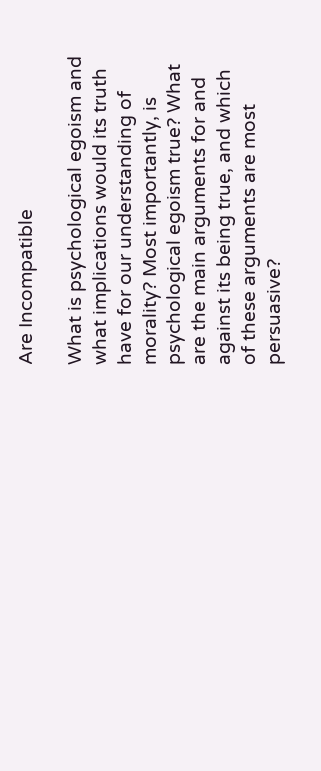Are Incompatible

What is psychological egoism and what implications would its truth have for our understanding of morality? Most importantly, is psychological egoism true? What are the main arguments for and against its being true, and which of these arguments are most persuasive?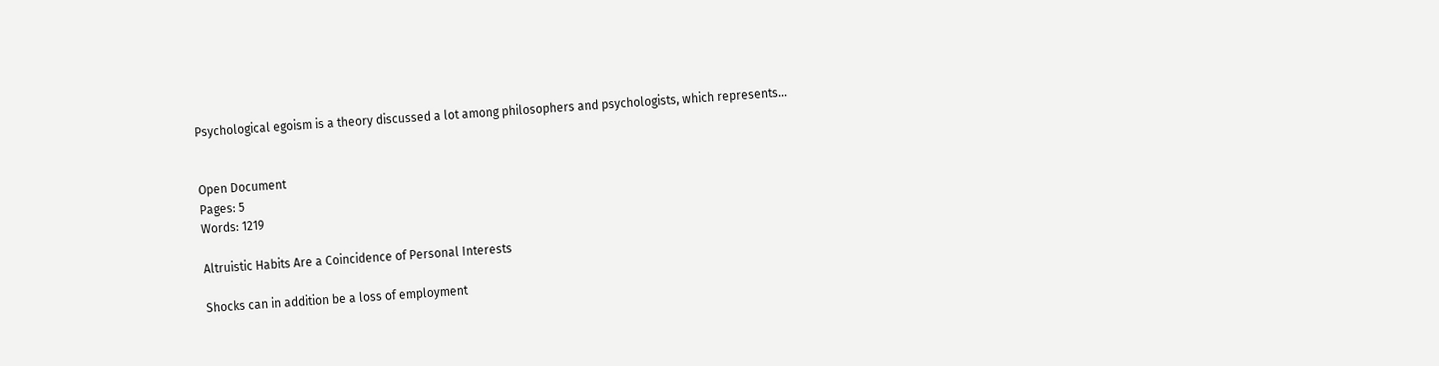Psychological egoism is a theory discussed a lot among philosophers and psychologists, which represents…


Open Document
Pages: 5
Words: 1219

Altruistic Habits Are a Coincidence of Personal Interests

Shocks can in addition be a loss of employment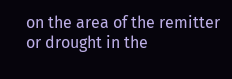on the area of the remitter or drought in the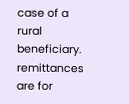case of a rural beneficiary. remittances are for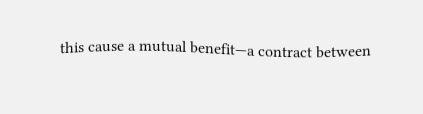this cause a mutual benefit—a contract between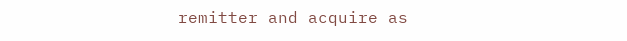remitter and acquire as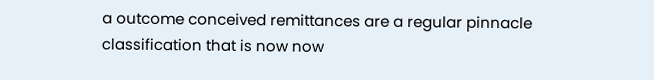a outcome conceived remittances are a regular pinnacle classification that is now now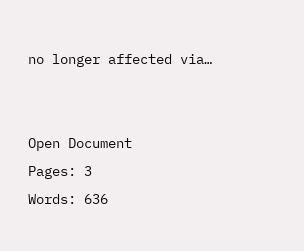no longer affected via…


Open Document
Pages: 3
Words: 636